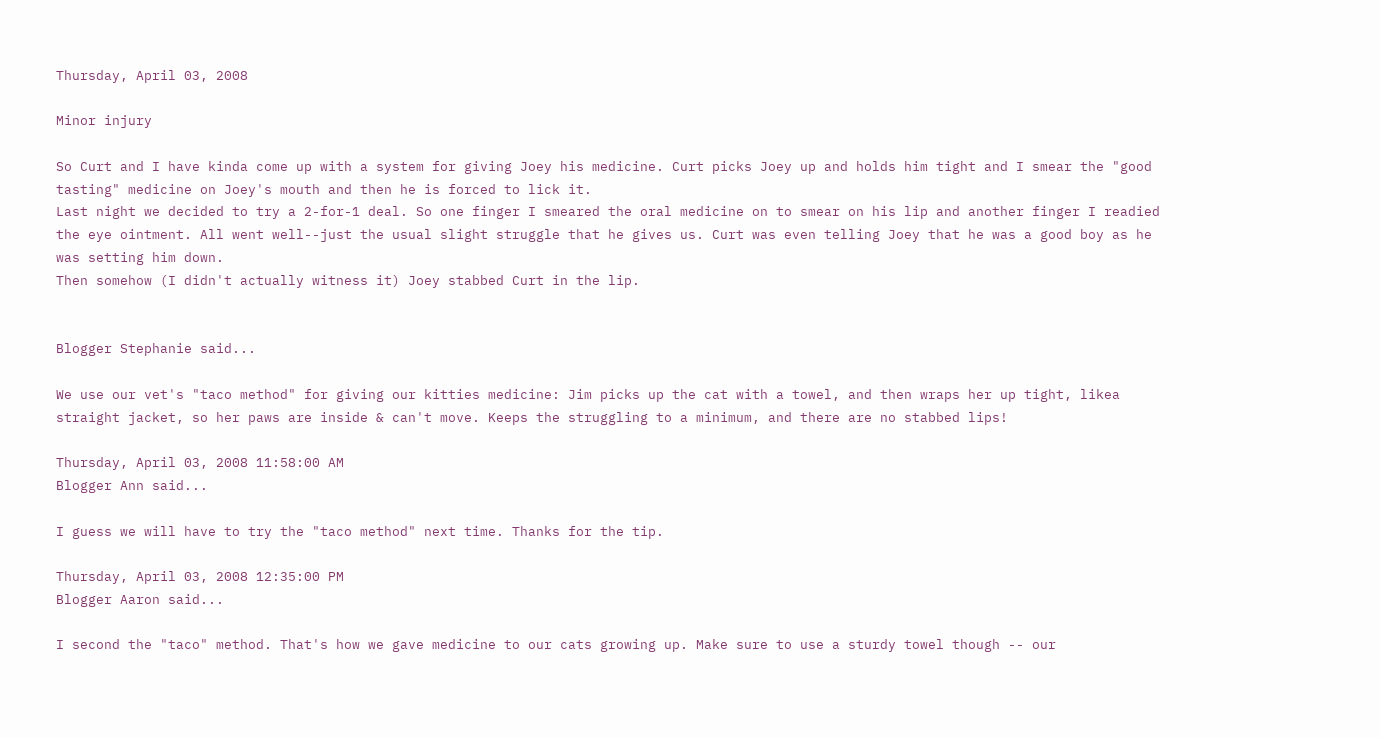Thursday, April 03, 2008

Minor injury

So Curt and I have kinda come up with a system for giving Joey his medicine. Curt picks Joey up and holds him tight and I smear the "good tasting" medicine on Joey's mouth and then he is forced to lick it.
Last night we decided to try a 2-for-1 deal. So one finger I smeared the oral medicine on to smear on his lip and another finger I readied the eye ointment. All went well--just the usual slight struggle that he gives us. Curt was even telling Joey that he was a good boy as he was setting him down.
Then somehow (I didn't actually witness it) Joey stabbed Curt in the lip.


Blogger Stephanie said...

We use our vet's "taco method" for giving our kitties medicine: Jim picks up the cat with a towel, and then wraps her up tight, likea straight jacket, so her paws are inside & can't move. Keeps the struggling to a minimum, and there are no stabbed lips!

Thursday, April 03, 2008 11:58:00 AM
Blogger Ann said...

I guess we will have to try the "taco method" next time. Thanks for the tip.

Thursday, April 03, 2008 12:35:00 PM
Blogger Aaron said...

I second the "taco" method. That's how we gave medicine to our cats growing up. Make sure to use a sturdy towel though -- our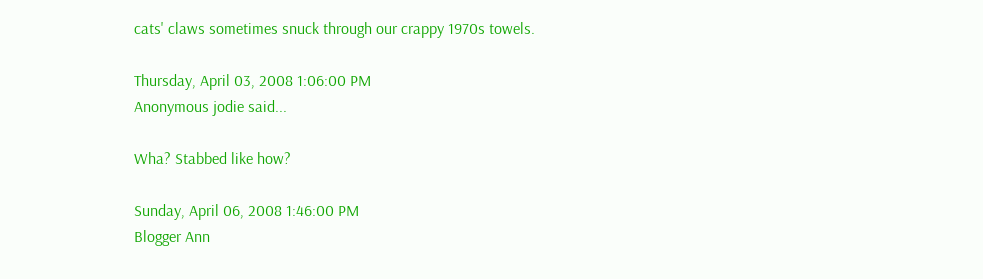cats' claws sometimes snuck through our crappy 1970s towels.

Thursday, April 03, 2008 1:06:00 PM
Anonymous jodie said...

Wha? Stabbed like how?

Sunday, April 06, 2008 1:46:00 PM
Blogger Ann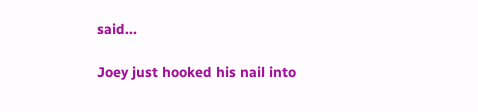said...

Joey just hooked his nail into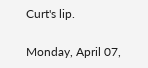Curt's lip.

Monday, April 07,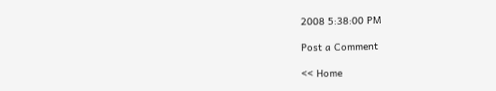2008 5:38:00 PM

Post a Comment

<< Home